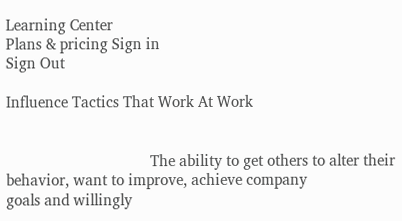Learning Center
Plans & pricing Sign in
Sign Out

Influence Tactics That Work At Work


                                    The ability to get others to alter their behavior, want to improve, achieve company
goals and willingly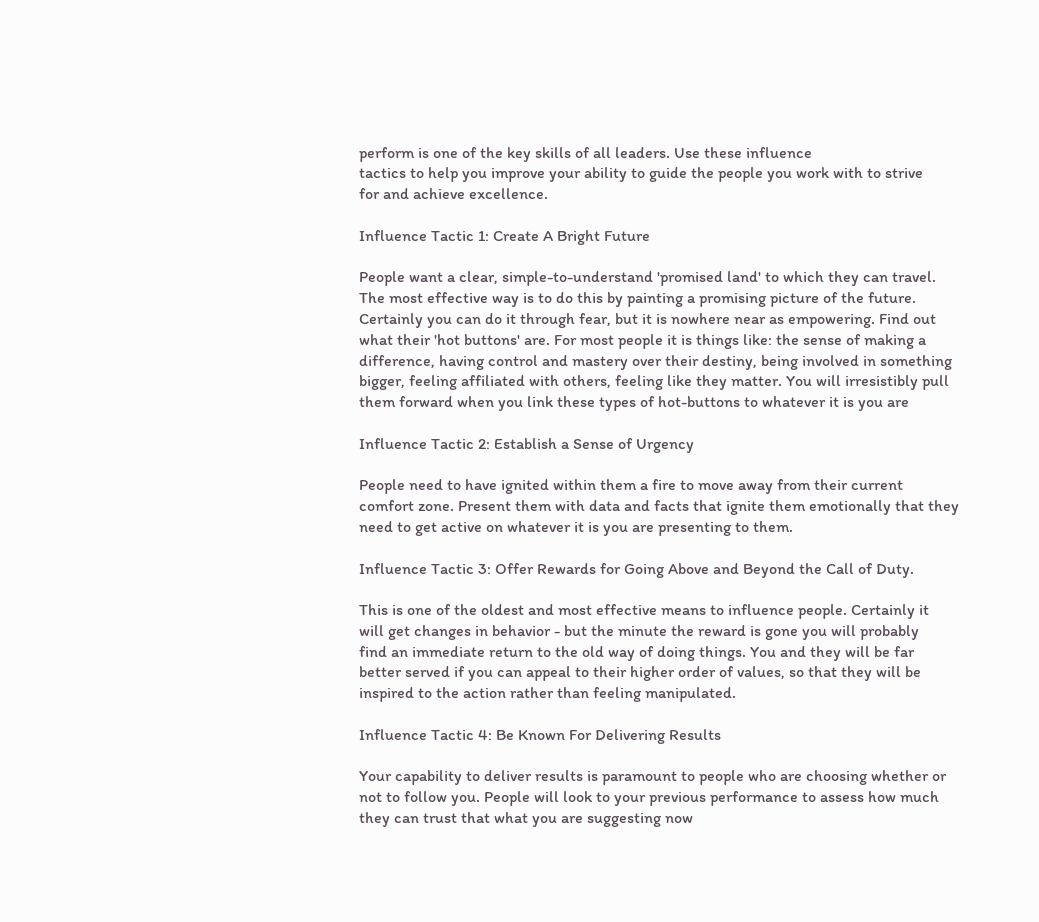perform is one of the key skills of all leaders. Use these influence
tactics to help you improve your ability to guide the people you work with to strive
for and achieve excellence.

Influence Tactic 1: Create A Bright Future

People want a clear, simple-to-understand 'promised land' to which they can travel.
The most effective way is to do this by painting a promising picture of the future.
Certainly you can do it through fear, but it is nowhere near as empowering. Find out
what their 'hot buttons' are. For most people it is things like: the sense of making a
difference, having control and mastery over their destiny, being involved in something
bigger, feeling affiliated with others, feeling like they matter. You will irresistibly pull
them forward when you link these types of hot-buttons to whatever it is you are

Influence Tactic 2: Establish a Sense of Urgency

People need to have ignited within them a fire to move away from their current
comfort zone. Present them with data and facts that ignite them emotionally that they
need to get active on whatever it is you are presenting to them.

Influence Tactic 3: Offer Rewards for Going Above and Beyond the Call of Duty.

This is one of the oldest and most effective means to influence people. Certainly it
will get changes in behavior - but the minute the reward is gone you will probably
find an immediate return to the old way of doing things. You and they will be far
better served if you can appeal to their higher order of values, so that they will be
inspired to the action rather than feeling manipulated.

Influence Tactic 4: Be Known For Delivering Results

Your capability to deliver results is paramount to people who are choosing whether or
not to follow you. People will look to your previous performance to assess how much
they can trust that what you are suggesting now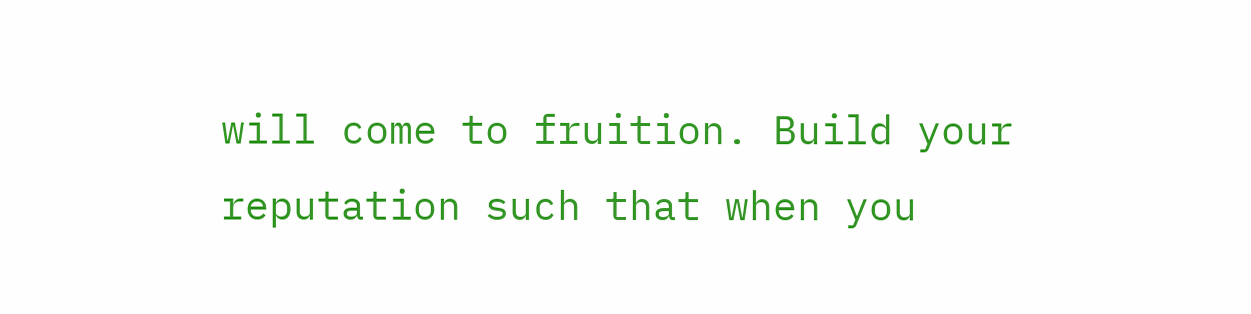will come to fruition. Build your
reputation such that when you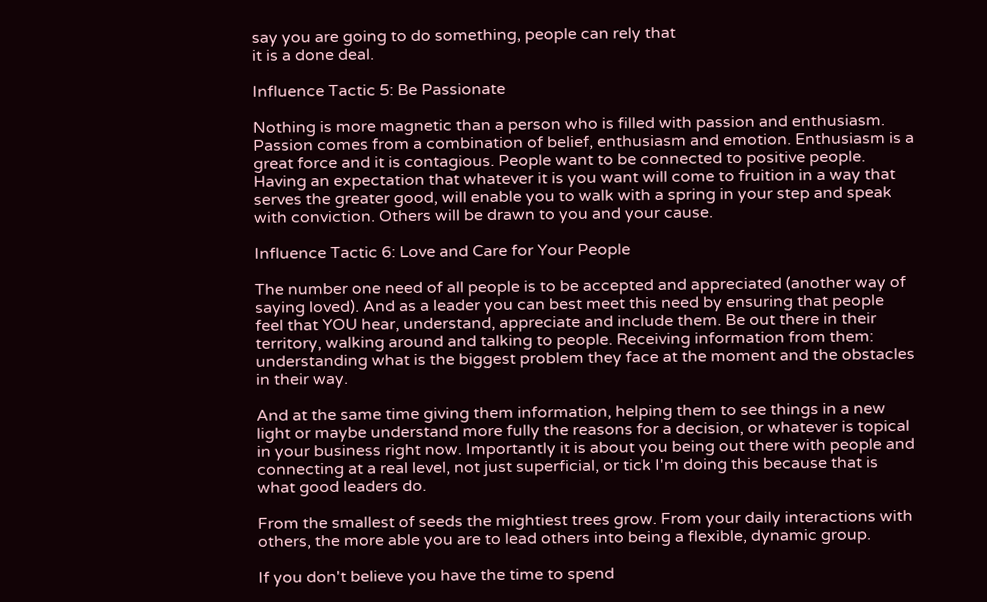say you are going to do something, people can rely that
it is a done deal.

Influence Tactic 5: Be Passionate

Nothing is more magnetic than a person who is filled with passion and enthusiasm.
Passion comes from a combination of belief, enthusiasm and emotion. Enthusiasm is a
great force and it is contagious. People want to be connected to positive people.
Having an expectation that whatever it is you want will come to fruition in a way that
serves the greater good, will enable you to walk with a spring in your step and speak
with conviction. Others will be drawn to you and your cause.

Influence Tactic 6: Love and Care for Your People

The number one need of all people is to be accepted and appreciated (another way of
saying loved). And as a leader you can best meet this need by ensuring that people
feel that YOU hear, understand, appreciate and include them. Be out there in their
territory, walking around and talking to people. Receiving information from them:
understanding what is the biggest problem they face at the moment and the obstacles
in their way.

And at the same time giving them information, helping them to see things in a new
light or maybe understand more fully the reasons for a decision, or whatever is topical
in your business right now. Importantly it is about you being out there with people and
connecting at a real level, not just superficial, or tick I'm doing this because that is
what good leaders do.

From the smallest of seeds the mightiest trees grow. From your daily interactions with
others, the more able you are to lead others into being a flexible, dynamic group.

If you don't believe you have the time to spend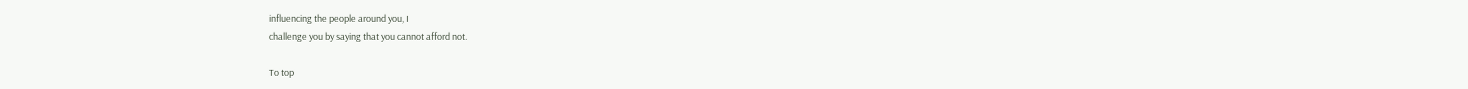influencing the people around you, I
challenge you by saying that you cannot afford not.

To top